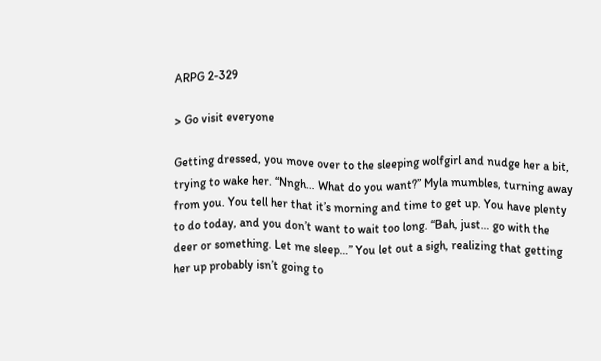ARPG 2-329

> Go visit everyone

Getting dressed, you move over to the sleeping wolfgirl and nudge her a bit, trying to wake her. “Nngh… What do you want?” Myla mumbles, turning away from you. You tell her that it’s morning and time to get up. You have plenty to do today, and you don’t want to wait too long. “Bah, just… go with the deer or something. Let me sleep…” You let out a sigh, realizing that getting her up probably isn’t going to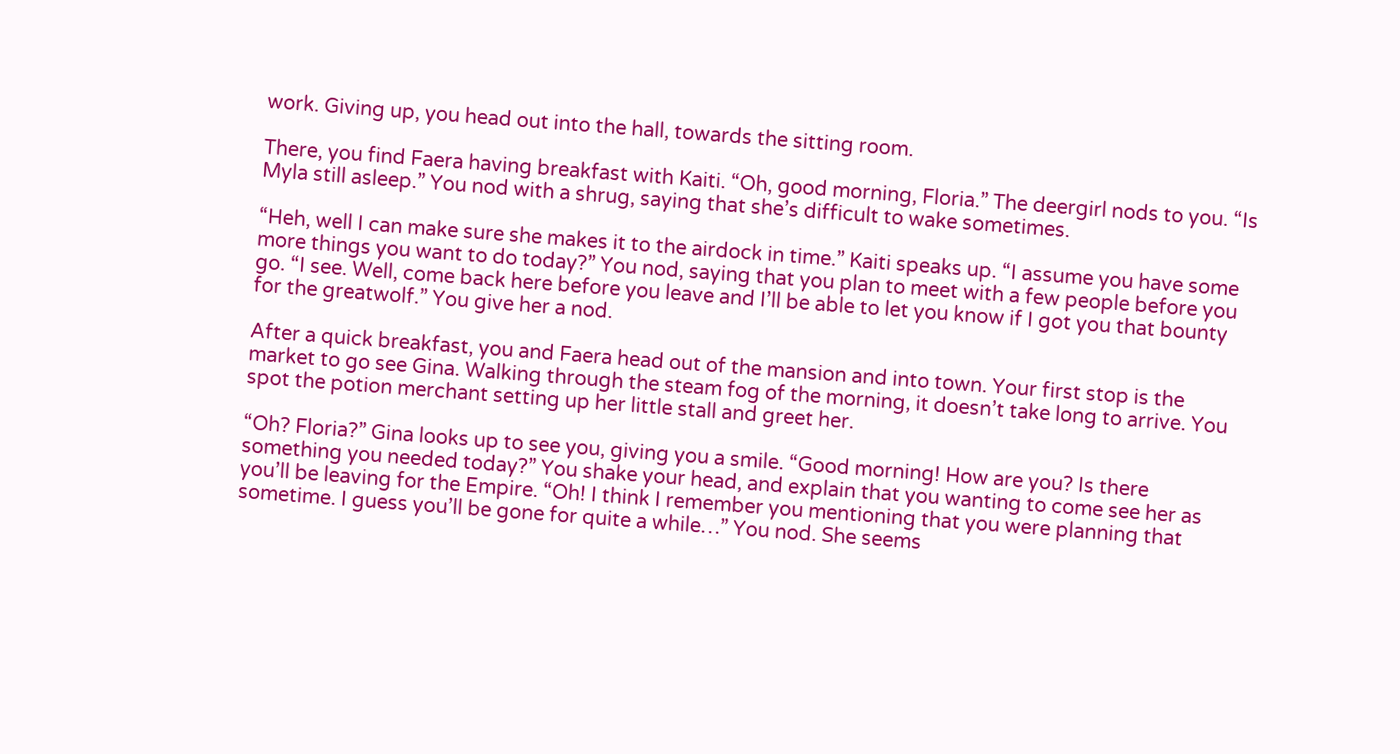work. Giving up, you head out into the hall, towards the sitting room.

There, you find Faera having breakfast with Kaiti. “Oh, good morning, Floria.” The deergirl nods to you. “Is Myla still asleep.” You nod with a shrug, saying that she’s difficult to wake sometimes.

“Heh, well I can make sure she makes it to the airdock in time.” Kaiti speaks up. “I assume you have some more things you want to do today?” You nod, saying that you plan to meet with a few people before you go. “I see. Well, come back here before you leave and I’ll be able to let you know if I got you that bounty for the greatwolf.” You give her a nod.

After a quick breakfast, you and Faera head out of the mansion and into town. Your first stop is the market to go see Gina. Walking through the steam fog of the morning, it doesn’t take long to arrive. You spot the potion merchant setting up her little stall and greet her.

“Oh? Floria?” Gina looks up to see you, giving you a smile. “Good morning! How are you? Is there something you needed today?” You shake your head, and explain that you wanting to come see her as you’ll be leaving for the Empire. “Oh! I think I remember you mentioning that you were planning that sometime. I guess you’ll be gone for quite a while…” You nod. She seems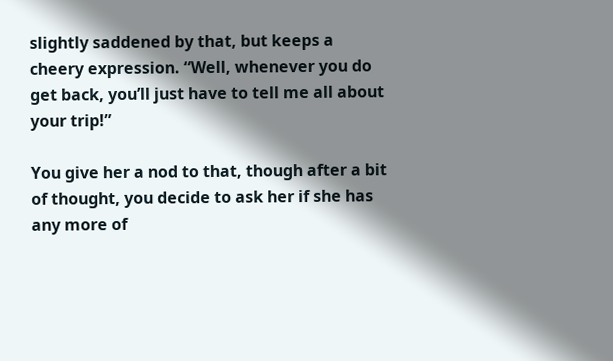slightly saddened by that, but keeps a cheery expression. “Well, whenever you do get back, you’ll just have to tell me all about your trip!”

You give her a nod to that, though after a bit of thought, you decide to ask her if she has any more of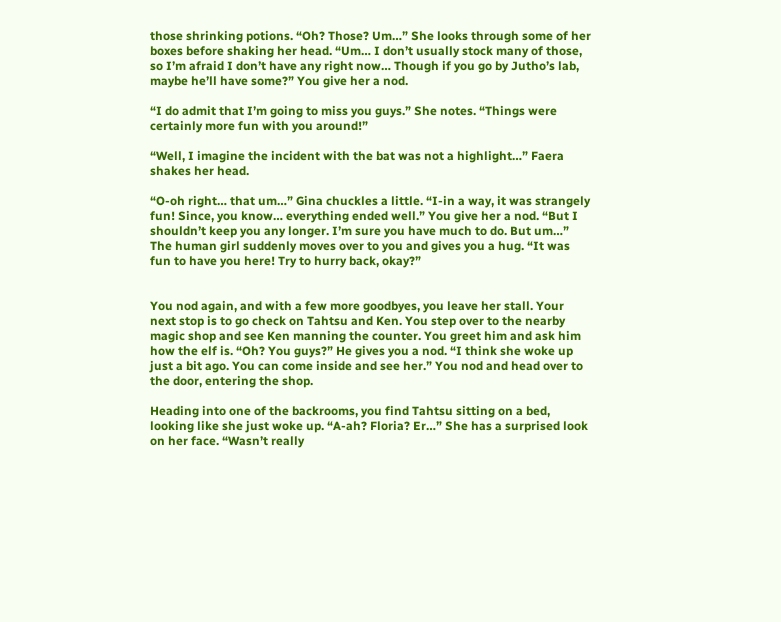those shrinking potions. “Oh? Those? Um…” She looks through some of her boxes before shaking her head. “Um… I don’t usually stock many of those, so I’m afraid I don’t have any right now… Though if you go by Jutho’s lab, maybe he’ll have some?” You give her a nod.

“I do admit that I’m going to miss you guys.” She notes. “Things were certainly more fun with you around!”

“Well, I imagine the incident with the bat was not a highlight…” Faera shakes her head.

“O-oh right… that um…” Gina chuckles a little. “I-in a way, it was strangely fun! Since, you know… everything ended well.” You give her a nod. “But I shouldn’t keep you any longer. I’m sure you have much to do. But um…” The human girl suddenly moves over to you and gives you a hug. “It was fun to have you here! Try to hurry back, okay?”


You nod again, and with a few more goodbyes, you leave her stall. Your next stop is to go check on Tahtsu and Ken. You step over to the nearby magic shop and see Ken manning the counter. You greet him and ask him how the elf is. “Oh? You guys?” He gives you a nod. “I think she woke up just a bit ago. You can come inside and see her.” You nod and head over to the door, entering the shop.

Heading into one of the backrooms, you find Tahtsu sitting on a bed, looking like she just woke up. “A-ah? Floria? Er…” She has a surprised look on her face. “Wasn’t really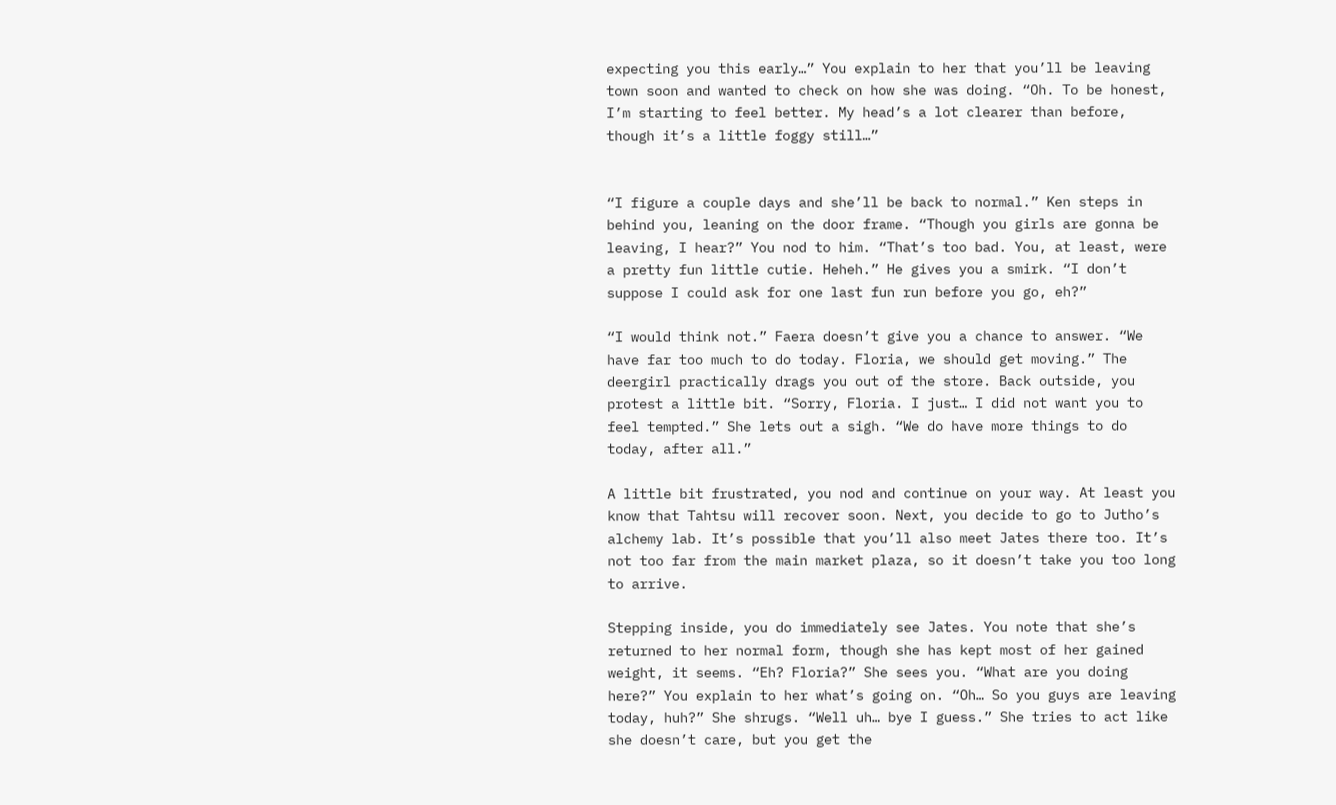expecting you this early…” You explain to her that you’ll be leaving town soon and wanted to check on how she was doing. “Oh. To be honest, I’m starting to feel better. My head’s a lot clearer than before, though it’s a little foggy still…”


“I figure a couple days and she’ll be back to normal.” Ken steps in behind you, leaning on the door frame. “Though you girls are gonna be leaving, I hear?” You nod to him. “That’s too bad. You, at least, were a pretty fun little cutie. Heheh.” He gives you a smirk. “I don’t suppose I could ask for one last fun run before you go, eh?”

“I would think not.” Faera doesn’t give you a chance to answer. “We have far too much to do today. Floria, we should get moving.” The deergirl practically drags you out of the store. Back outside, you protest a little bit. “Sorry, Floria. I just… I did not want you to feel tempted.” She lets out a sigh. “We do have more things to do today, after all.”

A little bit frustrated, you nod and continue on your way. At least you know that Tahtsu will recover soon. Next, you decide to go to Jutho’s alchemy lab. It’s possible that you’ll also meet Jates there too. It’s not too far from the main market plaza, so it doesn’t take you too long to arrive.

Stepping inside, you do immediately see Jates. You note that she’s returned to her normal form, though she has kept most of her gained weight, it seems. “Eh? Floria?” She sees you. “What are you doing here?” You explain to her what’s going on. “Oh… So you guys are leaving today, huh?” She shrugs. “Well uh… bye I guess.” She tries to act like she doesn’t care, but you get the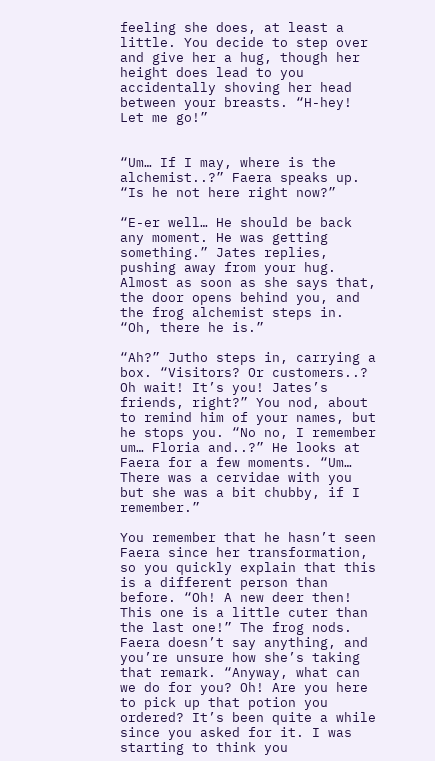feeling she does, at least a little. You decide to step over and give her a hug, though her height does lead to you accidentally shoving her head between your breasts. “H-hey! Let me go!”


“Um… If I may, where is the alchemist..?” Faera speaks up. “Is he not here right now?”

“E-er well… He should be back any moment. He was getting something.” Jates replies, pushing away from your hug. Almost as soon as she says that, the door opens behind you, and the frog alchemist steps in. “Oh, there he is.”

“Ah?” Jutho steps in, carrying a box. “Visitors? Or customers..? Oh wait! It’s you! Jates’s friends, right?” You nod, about to remind him of your names, but he stops you. “No no, I remember um… Floria and..?” He looks at Faera for a few moments. “Um… There was a cervidae with you but she was a bit chubby, if I remember.”

You remember that he hasn’t seen Faera since her transformation, so you quickly explain that this is a different person than before. “Oh! A new deer then! This one is a little cuter than the last one!” The frog nods. Faera doesn’t say anything, and you’re unsure how she’s taking that remark. “Anyway, what can we do for you? Oh! Are you here to pick up that potion you ordered? It’s been quite a while since you asked for it. I was starting to think you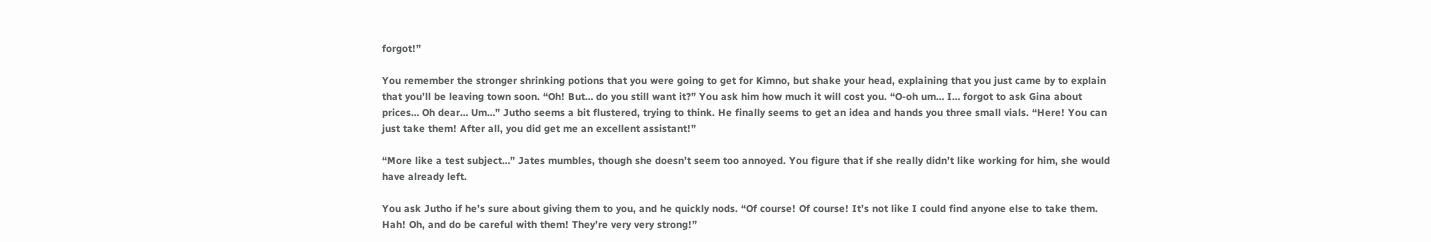forgot!”

You remember the stronger shrinking potions that you were going to get for Kimno, but shake your head, explaining that you just came by to explain that you’ll be leaving town soon. “Oh! But… do you still want it?” You ask him how much it will cost you. “O-oh um… I… forgot to ask Gina about prices… Oh dear… Um…” Jutho seems a bit flustered, trying to think. He finally seems to get an idea and hands you three small vials. “Here! You can just take them! After all, you did get me an excellent assistant!”

“More like a test subject…” Jates mumbles, though she doesn’t seem too annoyed. You figure that if she really didn’t like working for him, she would have already left.

You ask Jutho if he’s sure about giving them to you, and he quickly nods. “Of course! Of course! It’s not like I could find anyone else to take them. Hah! Oh, and do be careful with them! They’re very very strong!”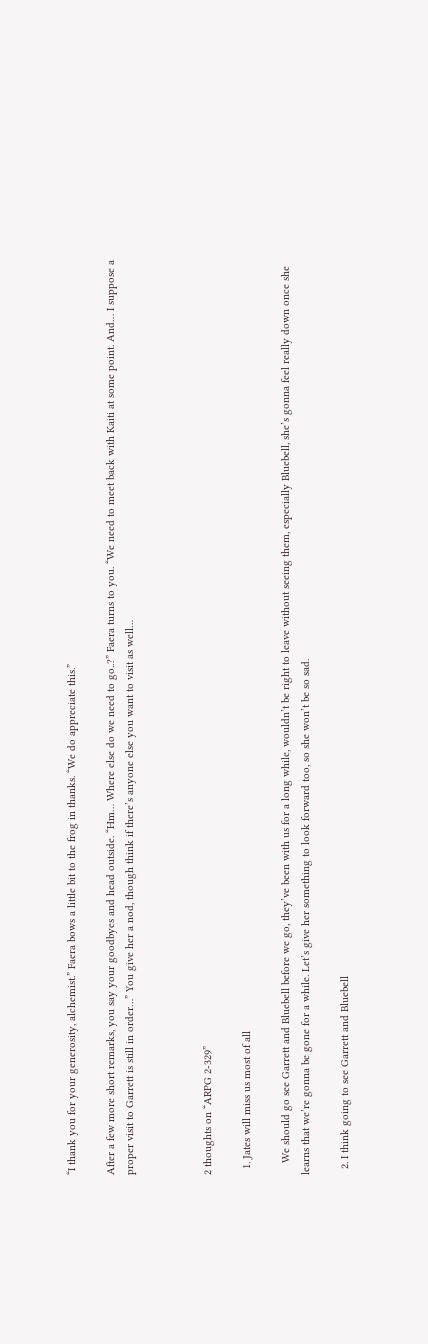“I thank you for your generosity, alchemist.” Faera bows a little bit to the frog in thanks. “We do appreciate this.”

After a few more short remarks, you say your goodbyes and head outside. “Hm… Where else do we need to go..?” Faera turns to you. “We need to meet back with Kaiti at some point. And… I suppose a proper visit to Garrett is still in order…” You give her a nod, though think if there’s anyone else you want to visit as well…



2 thoughts on “ARPG 2-329”

  1. Jates will miss us most of all

    We should go see Garrett and Bluebell before we go, they’ve been with us for a long while, wouldn’t be right to leave without seeing them, especially Bluebell, she’s gonna feel really down once she learns that we’re gonna be gone for a while. Let’s give her something to look forward too, so she won’t be so sad.

  2. I think going to see Garrett and Bluebell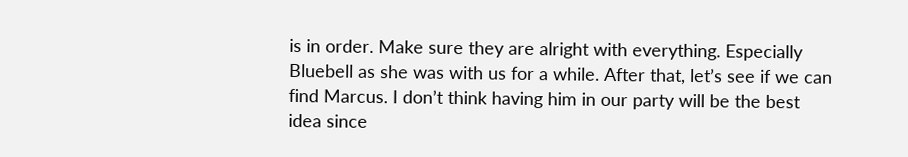is in order. Make sure they are alright with everything. Especially Bluebell as she was with us for a while. After that, let’s see if we can find Marcus. I don’t think having him in our party will be the best idea since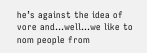he’s against the idea of vore and…well…we like to nom people from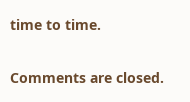time to time.

Comments are closed.